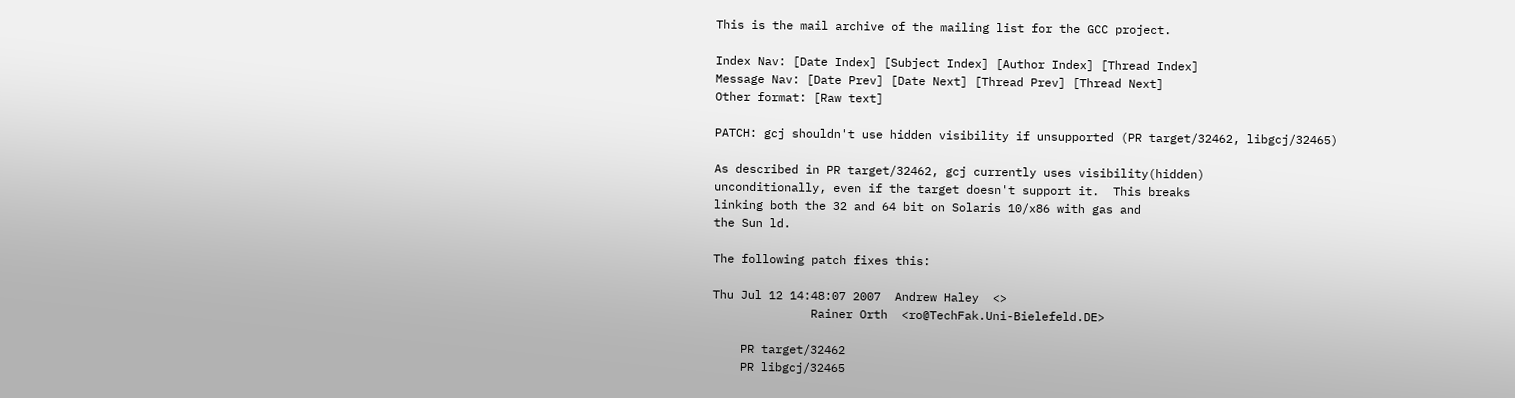This is the mail archive of the mailing list for the GCC project.

Index Nav: [Date Index] [Subject Index] [Author Index] [Thread Index]
Message Nav: [Date Prev] [Date Next] [Thread Prev] [Thread Next]
Other format: [Raw text]

PATCH: gcj shouldn't use hidden visibility if unsupported (PR target/32462, libgcj/32465)

As described in PR target/32462, gcj currently uses visibility(hidden)
unconditionally, even if the target doesn't support it.  This breaks
linking both the 32 and 64 bit on Solaris 10/x86 with gas and
the Sun ld.

The following patch fixes this:

Thu Jul 12 14:48:07 2007  Andrew Haley  <>
              Rainer Orth  <ro@TechFak.Uni-Bielefeld.DE>

    PR target/32462
    PR libgcj/32465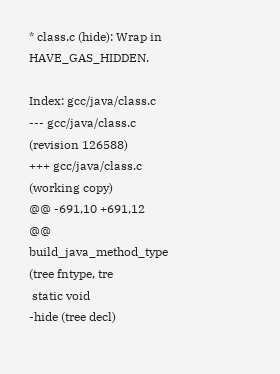* class.c (hide): Wrap in HAVE_GAS_HIDDEN.

Index: gcc/java/class.c
--- gcc/java/class.c    (revision 126588)
+++ gcc/java/class.c    (working copy)
@@ -691,10 +691,12 @@ build_java_method_type (tree fntype, tre
 static void
-hide (tree decl)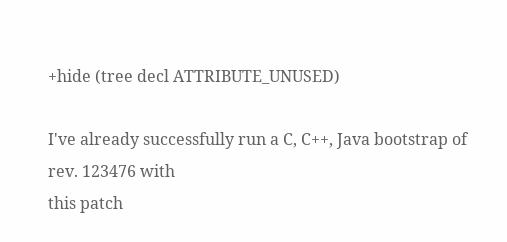+hide (tree decl ATTRIBUTE_UNUSED)

I've already successfully run a C, C++, Java bootstrap of rev. 123476 with
this patch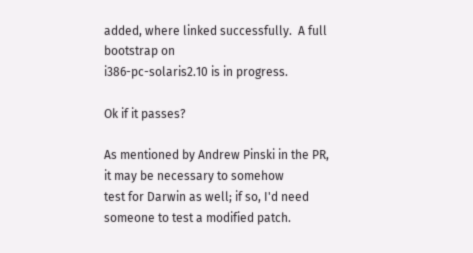added, where linked successfully.  A full bootstrap on
i386-pc-solaris2.10 is in progress.

Ok if it passes?

As mentioned by Andrew Pinski in the PR, it may be necessary to somehow
test for Darwin as well; if so, I'd need someone to test a modified patch.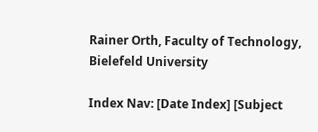Rainer Orth, Faculty of Technology, Bielefeld University

Index Nav: [Date Index] [Subject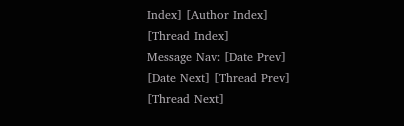Index] [Author Index] [Thread Index]
Message Nav: [Date Prev] [Date Next] [Thread Prev] [Thread Next]